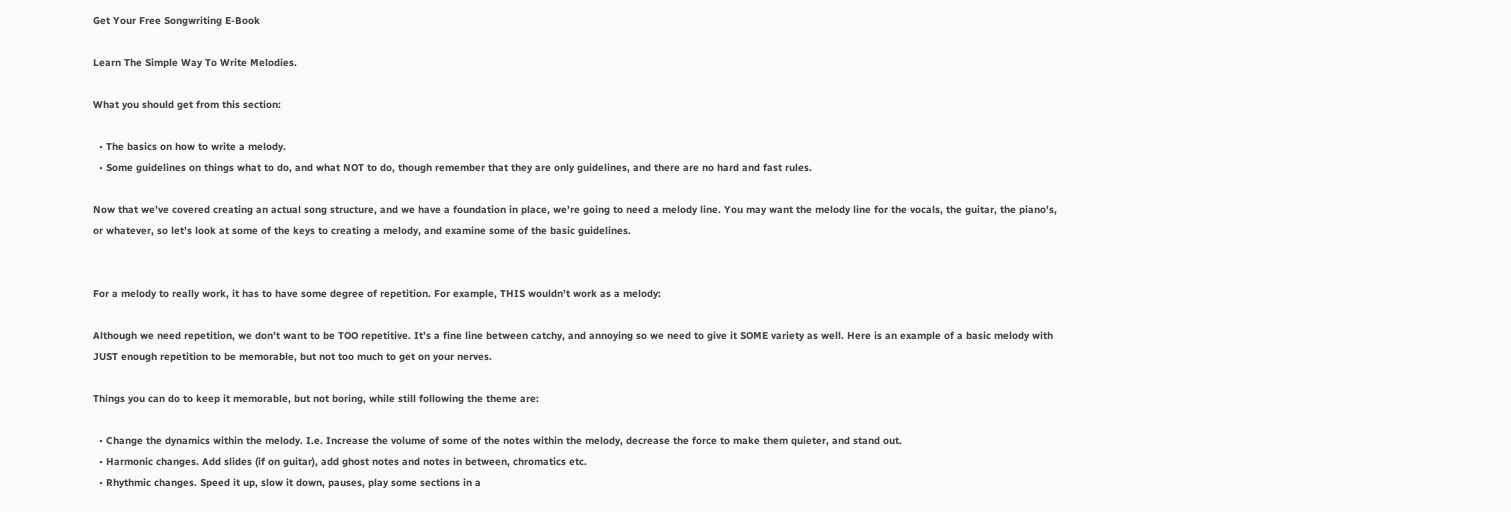Get Your Free Songwriting E-Book

Learn The Simple Way To Write Melodies.

What you should get from this section:

  • The basics on how to write a melody.
  • Some guidelines on things what to do, and what NOT to do, though remember that they are only guidelines, and there are no hard and fast rules.

Now that we’ve covered creating an actual song structure, and we have a foundation in place, we’re going to need a melody line. You may want the melody line for the vocals, the guitar, the piano’s, or whatever, so let’s look at some of the keys to creating a melody, and examine some of the basic guidelines.


For a melody to really work, it has to have some degree of repetition. For example, THIS wouldn’t work as a melody:

Although we need repetition, we don’t want to be TOO repetitive. It’s a fine line between catchy, and annoying so we need to give it SOME variety as well. Here is an example of a basic melody with JUST enough repetition to be memorable, but not too much to get on your nerves.

Things you can do to keep it memorable, but not boring, while still following the theme are:

  • Change the dynamics within the melody. I.e. Increase the volume of some of the notes within the melody, decrease the force to make them quieter, and stand out.
  • Harmonic changes. Add slides (if on guitar), add ghost notes and notes in between, chromatics etc.
  • Rhythmic changes. Speed it up, slow it down, pauses, play some sections in a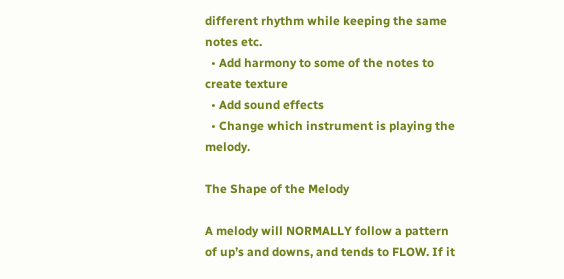different rhythm while keeping the same notes etc.
  • Add harmony to some of the notes to create texture
  • Add sound effects
  • Change which instrument is playing the melody.

The Shape of the Melody

A melody will NORMALLY follow a pattern of up’s and downs, and tends to FLOW. If it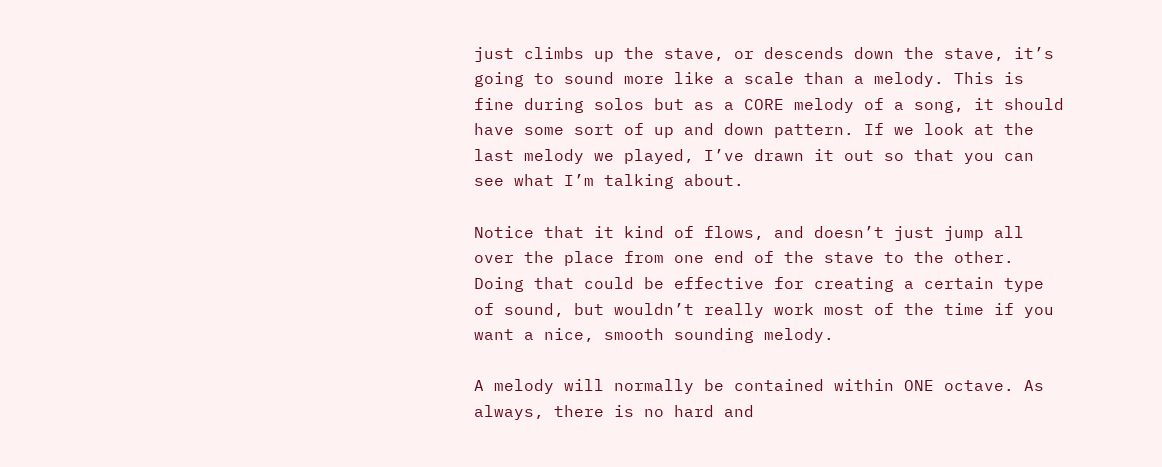just climbs up the stave, or descends down the stave, it’s going to sound more like a scale than a melody. This is fine during solos but as a CORE melody of a song, it should have some sort of up and down pattern. If we look at the last melody we played, I’ve drawn it out so that you can see what I’m talking about.

Notice that it kind of flows, and doesn’t just jump all over the place from one end of the stave to the other. Doing that could be effective for creating a certain type of sound, but wouldn’t really work most of the time if you want a nice, smooth sounding melody.

A melody will normally be contained within ONE octave. As always, there is no hard and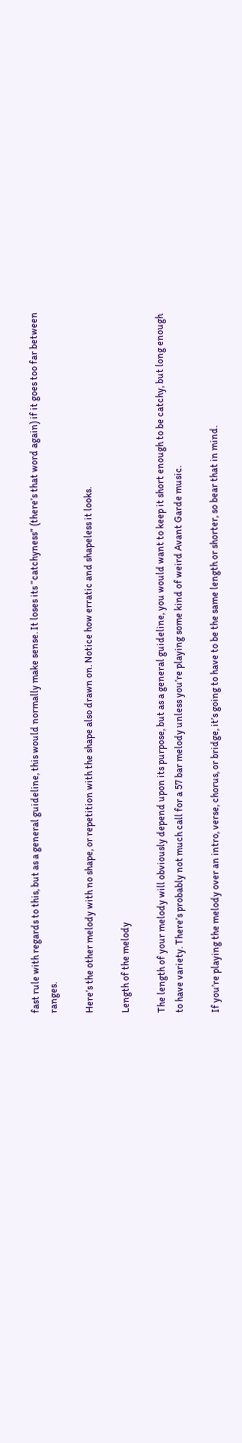fast rule with regards to this, but as a general guideline, this would normally make sense. It loses its “catchyness” (there’s that word again) if it goes too far between ranges.

Here’s the other melody with no shape, or repetition with the shape also drawn on. Notice how erratic and shapeless it looks.

Length of the melody

The length of your melody will obviously depend upon its purpose, but as a general guideline, you would want to keep it short enough to be catchy, but long enough to have variety. There’s probably not much call for a 57 bar melody unless you’re playing some kind of weird Avant Garde music.

If you’re playing the melody over an intro, verse, chorus, or bridge, it’s going to have to be the same length or shorter, so bear that in mind.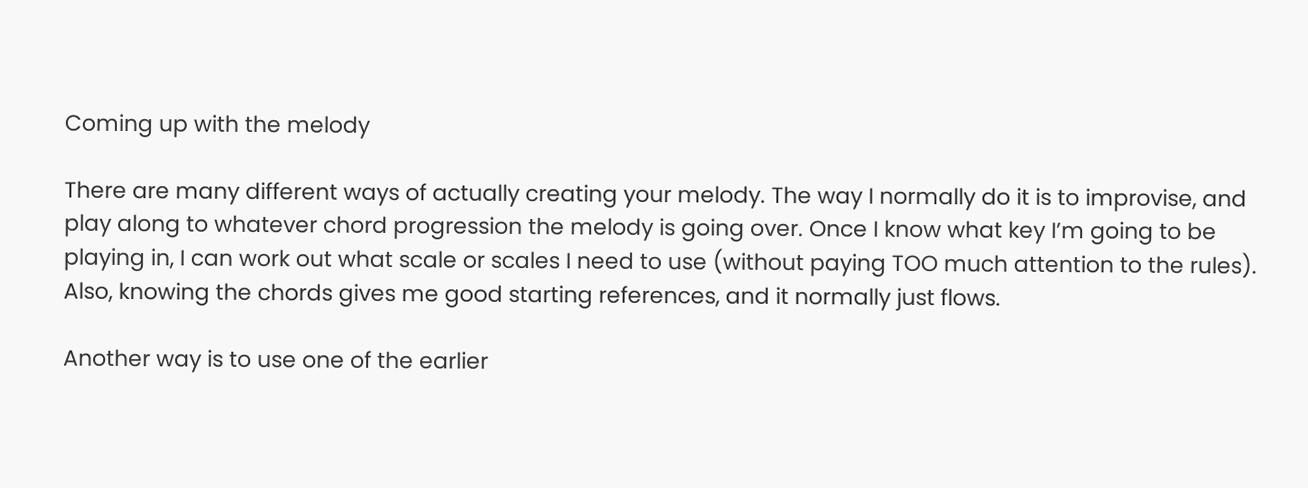Coming up with the melody

There are many different ways of actually creating your melody. The way I normally do it is to improvise, and play along to whatever chord progression the melody is going over. Once I know what key I’m going to be playing in, I can work out what scale or scales I need to use (without paying TOO much attention to the rules). Also, knowing the chords gives me good starting references, and it normally just flows.

Another way is to use one of the earlier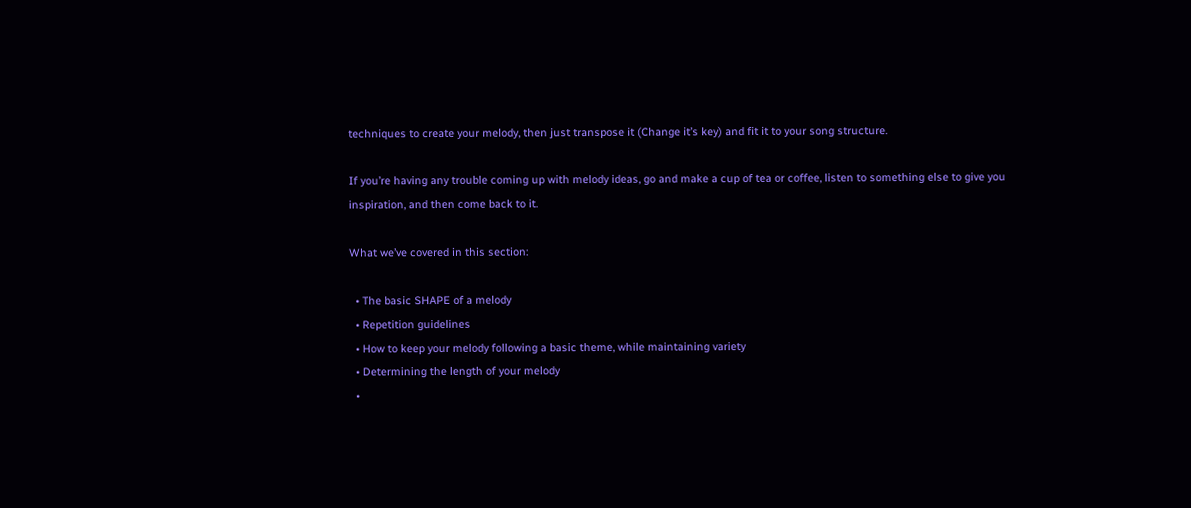techniques to create your melody, then just transpose it (Change it’s key) and fit it to your song structure.

If you’re having any trouble coming up with melody ideas, go and make a cup of tea or coffee, listen to something else to give you inspiration, and then come back to it.

What we’ve covered in this section:

  • The basic SHAPE of a melody
  • Repetition guidelines
  • How to keep your melody following a basic theme, while maintaining variety
  • Determining the length of your melody
  •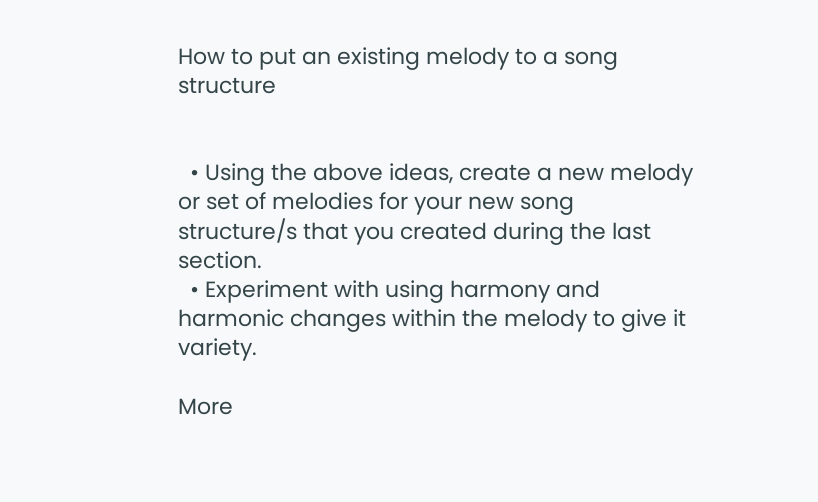How to put an existing melody to a song structure


  • Using the above ideas, create a new melody or set of melodies for your new song structure/s that you created during the last section.
  • Experiment with using harmony and harmonic changes within the melody to give it variety.

More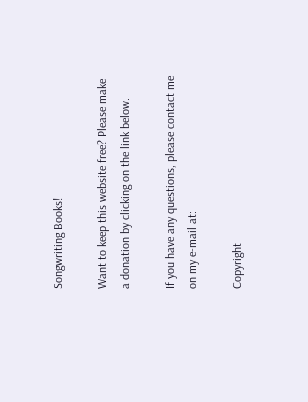Songwriting Books!

Want to keep this website free? Please make a donation by clicking on the link below.

If you have any questions, please contact me on my e-mail at:

Copyright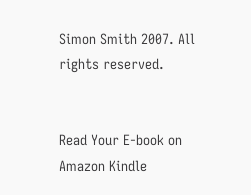Simon Smith 2007. All rights reserved.


Read Your E-book on Amazon Kindle